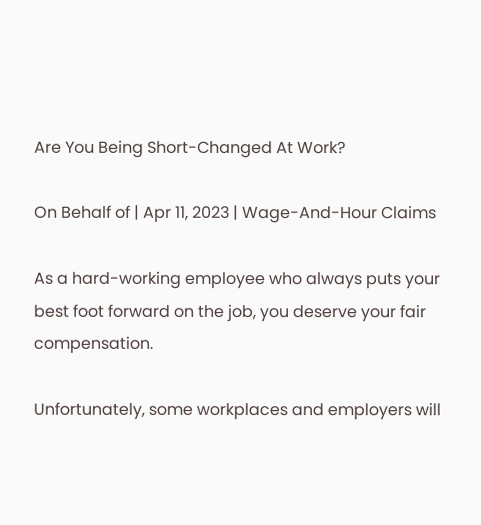Are You Being Short-Changed At Work?

On Behalf of | Apr 11, 2023 | Wage-And-Hour Claims

As a hard-working employee who always puts your best foot forward on the job, you deserve your fair compensation.

Unfortunately, some workplaces and employers will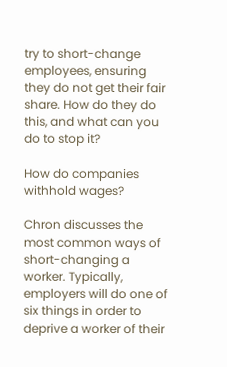try to short-change employees, ensuring they do not get their fair share. How do they do this, and what can you do to stop it?

How do companies withhold wages?

Chron discusses the most common ways of short-changing a worker. Typically, employers will do one of six things in order to deprive a worker of their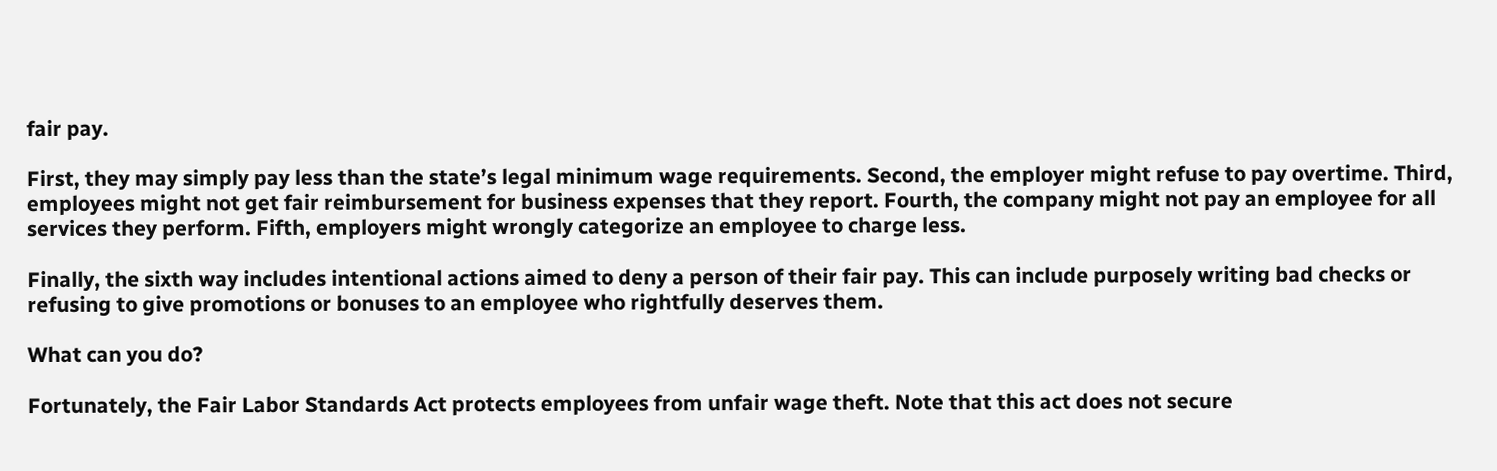fair pay.

First, they may simply pay less than the state’s legal minimum wage requirements. Second, the employer might refuse to pay overtime. Third, employees might not get fair reimbursement for business expenses that they report. Fourth, the company might not pay an employee for all services they perform. Fifth, employers might wrongly categorize an employee to charge less.

Finally, the sixth way includes intentional actions aimed to deny a person of their fair pay. This can include purposely writing bad checks or refusing to give promotions or bonuses to an employee who rightfully deserves them.

What can you do?

Fortunately, the Fair Labor Standards Act protects employees from unfair wage theft. Note that this act does not secure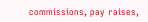commissions, pay raises,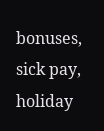bonuses, sick pay, holiday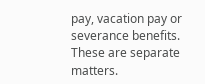pay, vacation pay or severance benefits. These are separate matters.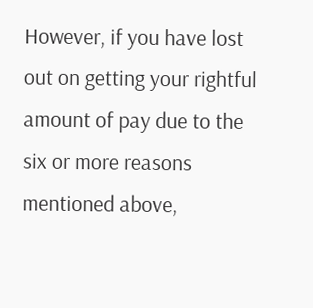However, if you have lost out on getting your rightful amount of pay due to the six or more reasons mentioned above,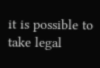it is possible to take legal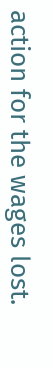action for the wages lost.